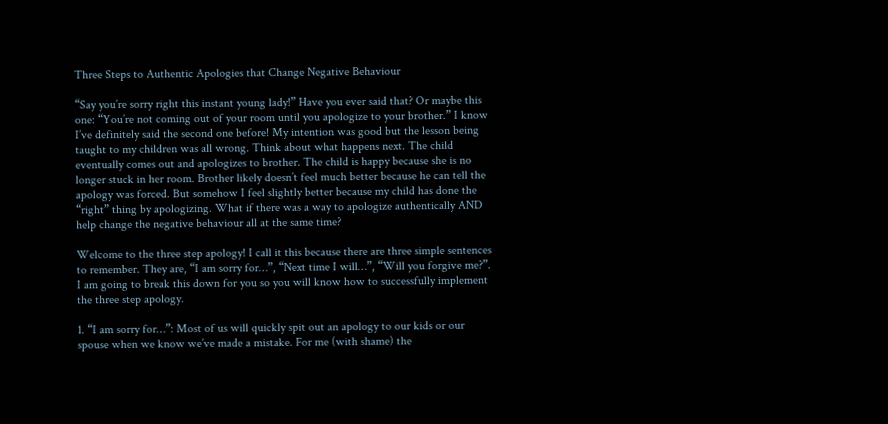Three Steps to Authentic Apologies that Change Negative Behaviour

“Say you’re sorry right this instant young lady!” Have you ever said that? Or maybe this one: “You’re not coming out of your room until you apologize to your brother.” I know I’ve definitely said the second one before! My intention was good but the lesson being taught to my children was all wrong. Think about what happens next. The child eventually comes out and apologizes to brother. The child is happy because she is no longer stuck in her room. Brother likely doesn’t feel much better because he can tell the apology was forced. But somehow I feel slightly better because my child has done the “right” thing by apologizing. What if there was a way to apologize authentically AND help change the negative behaviour all at the same time?

Welcome to the three step apology! I call it this because there are three simple sentences to remember. They are, “I am sorry for…”, “Next time I will…”, “Will you forgive me?”. I am going to break this down for you so you will know how to successfully implement the three step apology.

1. “I am sorry for…”: Most of us will quickly spit out an apology to our kids or our spouse when we know we’ve made a mistake. For me (with shame) the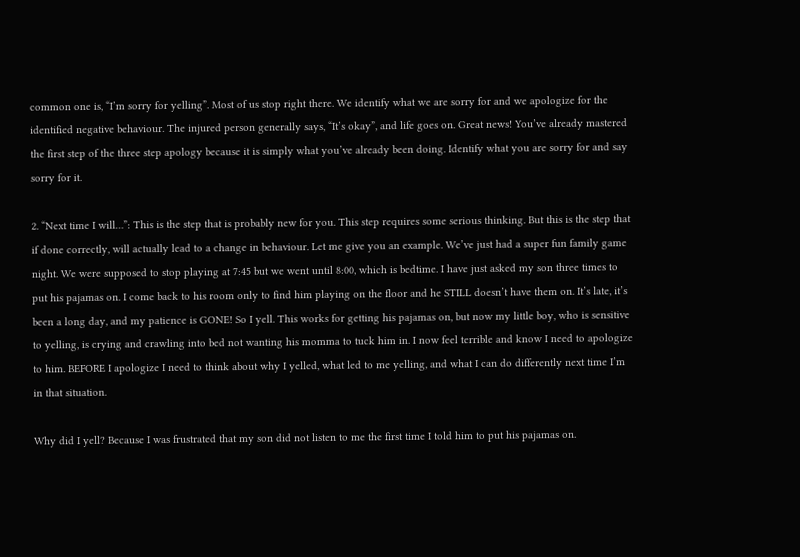common one is, “I’m sorry for yelling”. Most of us stop right there. We identify what we are sorry for and we apologize for the identified negative behaviour. The injured person generally says, “It’s okay”, and life goes on. Great news! You’ve already mastered the first step of the three step apology because it is simply what you’ve already been doing. Identify what you are sorry for and say sorry for it.

2. “Next time I will…”: This is the step that is probably new for you. This step requires some serious thinking. But this is the step that if done correctly, will actually lead to a change in behaviour. Let me give you an example. We’ve just had a super fun family game night. We were supposed to stop playing at 7:45 but we went until 8:00, which is bedtime. I have just asked my son three times to put his pajamas on. I come back to his room only to find him playing on the floor and he STILL doesn’t have them on. It’s late, it’s been a long day, and my patience is GONE! So I yell. This works for getting his pajamas on, but now my little boy, who is sensitive to yelling, is crying and crawling into bed not wanting his momma to tuck him in. I now feel terrible and know I need to apologize to him. BEFORE I apologize I need to think about why I yelled, what led to me yelling, and what I can do differently next time I’m in that situation.

Why did I yell? Because I was frustrated that my son did not listen to me the first time I told him to put his pajamas on.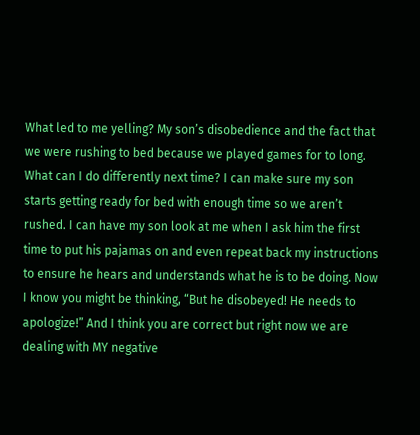What led to me yelling? My son’s disobedience and the fact that we were rushing to bed because we played games for to long. What can I do differently next time? I can make sure my son starts getting ready for bed with enough time so we aren’t rushed. I can have my son look at me when I ask him the first time to put his pajamas on and even repeat back my instructions to ensure he hears and understands what he is to be doing. Now I know you might be thinking, “But he disobeyed! He needs to apologize!” And I think you are correct but right now we are dealing with MY negative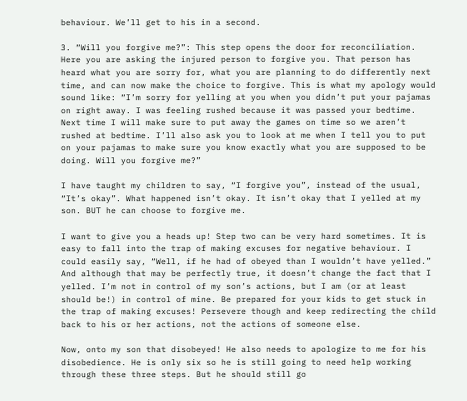behaviour. We’ll get to his in a second.

3. “Will you forgive me?”: This step opens the door for reconciliation. Here you are asking the injured person to forgive you. That person has heard what you are sorry for, what you are planning to do differently next time, and can now make the choice to forgive. This is what my apology would sound like: “I’m sorry for yelling at you when you didn’t put your pajamas on right away. I was feeling rushed because it was passed your bedtime. Next time I will make sure to put away the games on time so we aren’t rushed at bedtime. I’ll also ask you to look at me when I tell you to put on your pajamas to make sure you know exactly what you are supposed to be doing. Will you forgive me?”

I have taught my children to say, “I forgive you”, instead of the usual, “It’s okay”. What happened isn’t okay. It isn’t okay that I yelled at my son. BUT he can choose to forgive me.

I want to give you a heads up! Step two can be very hard sometimes. It is easy to fall into the trap of making excuses for negative behaviour. I could easily say, “Well, if he had of obeyed than I wouldn’t have yelled.” And although that may be perfectly true, it doesn’t change the fact that I yelled. I’m not in control of my son’s actions, but I am (or at least should be!) in control of mine. Be prepared for your kids to get stuck in the trap of making excuses! Persevere though and keep redirecting the child back to his or her actions, not the actions of someone else.

Now, onto my son that disobeyed! He also needs to apologize to me for his disobedience. He is only six so he is still going to need help working through these three steps. But he should still go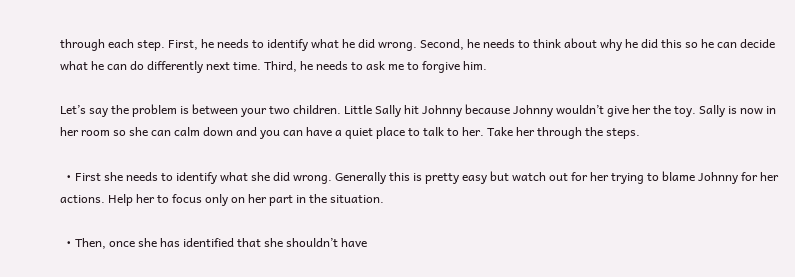through each step. First, he needs to identify what he did wrong. Second, he needs to think about why he did this so he can decide what he can do differently next time. Third, he needs to ask me to forgive him.

Let’s say the problem is between your two children. Little Sally hit Johnny because Johnny wouldn’t give her the toy. Sally is now in her room so she can calm down and you can have a quiet place to talk to her. Take her through the steps.

  • First she needs to identify what she did wrong. Generally this is pretty easy but watch out for her trying to blame Johnny for her actions. Help her to focus only on her part in the situation.

  • Then, once she has identified that she shouldn’t have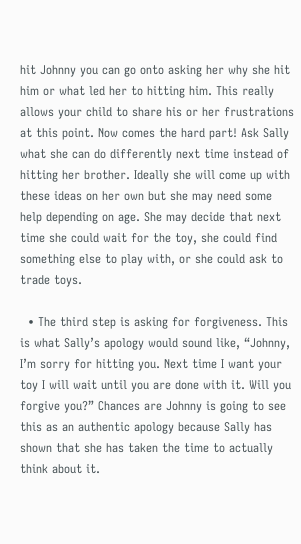hit Johnny you can go onto asking her why she hit him or what led her to hitting him. This really allows your child to share his or her frustrations at this point. Now comes the hard part! Ask Sally what she can do differently next time instead of hitting her brother. Ideally she will come up with these ideas on her own but she may need some help depending on age. She may decide that next time she could wait for the toy, she could find something else to play with, or she could ask to trade toys.

  • The third step is asking for forgiveness. This is what Sally’s apology would sound like, “Johnny, I’m sorry for hitting you. Next time I want your toy I will wait until you are done with it. Will you forgive you?” Chances are Johnny is going to see this as an authentic apology because Sally has shown that she has taken the time to actually think about it.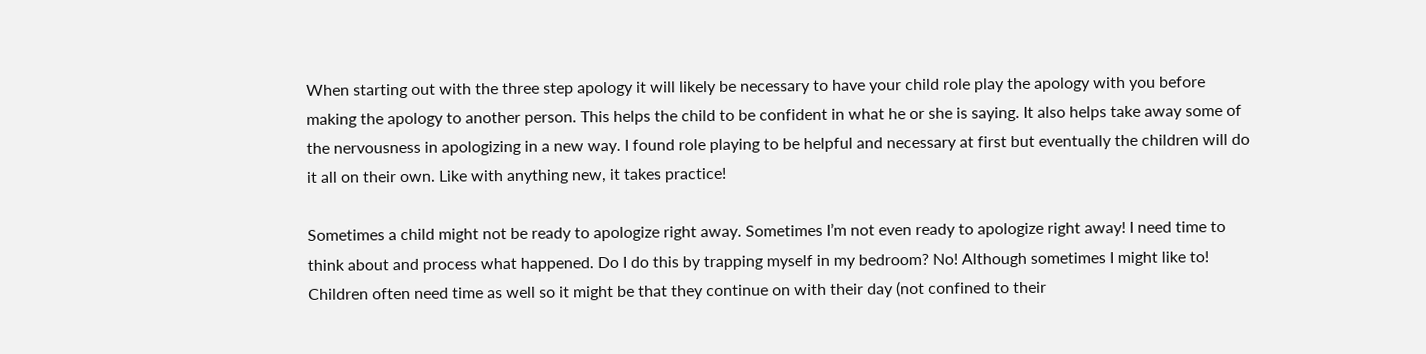When starting out with the three step apology it will likely be necessary to have your child role play the apology with you before making the apology to another person. This helps the child to be confident in what he or she is saying. It also helps take away some of the nervousness in apologizing in a new way. I found role playing to be helpful and necessary at first but eventually the children will do it all on their own. Like with anything new, it takes practice!

Sometimes a child might not be ready to apologize right away. Sometimes I’m not even ready to apologize right away! I need time to think about and process what happened. Do I do this by trapping myself in my bedroom? No! Although sometimes I might like to! Children often need time as well so it might be that they continue on with their day (not confined to their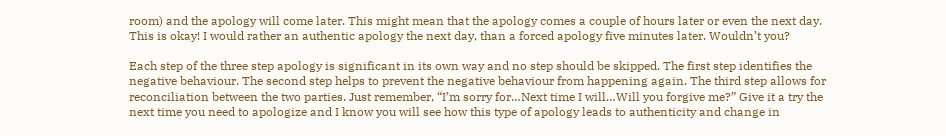room) and the apology will come later. This might mean that the apology comes a couple of hours later or even the next day. This is okay! I would rather an authentic apology the next day, than a forced apology five minutes later. Wouldn’t you?

Each step of the three step apology is significant in its own way and no step should be skipped. The first step identifies the negative behaviour. The second step helps to prevent the negative behaviour from happening again. The third step allows for reconciliation between the two parties. Just remember, “I’m sorry for…Next time I will…Will you forgive me?” Give it a try the next time you need to apologize and I know you will see how this type of apology leads to authenticity and change in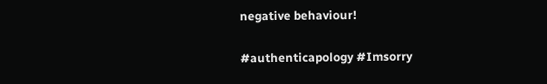negative behaviour!

#authenticapology #Imsorry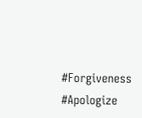#Forgiveness #Apologize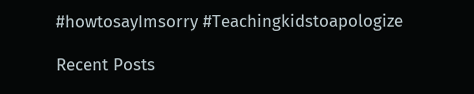#howtosayImsorry #Teachingkidstoapologize

Recent Posts